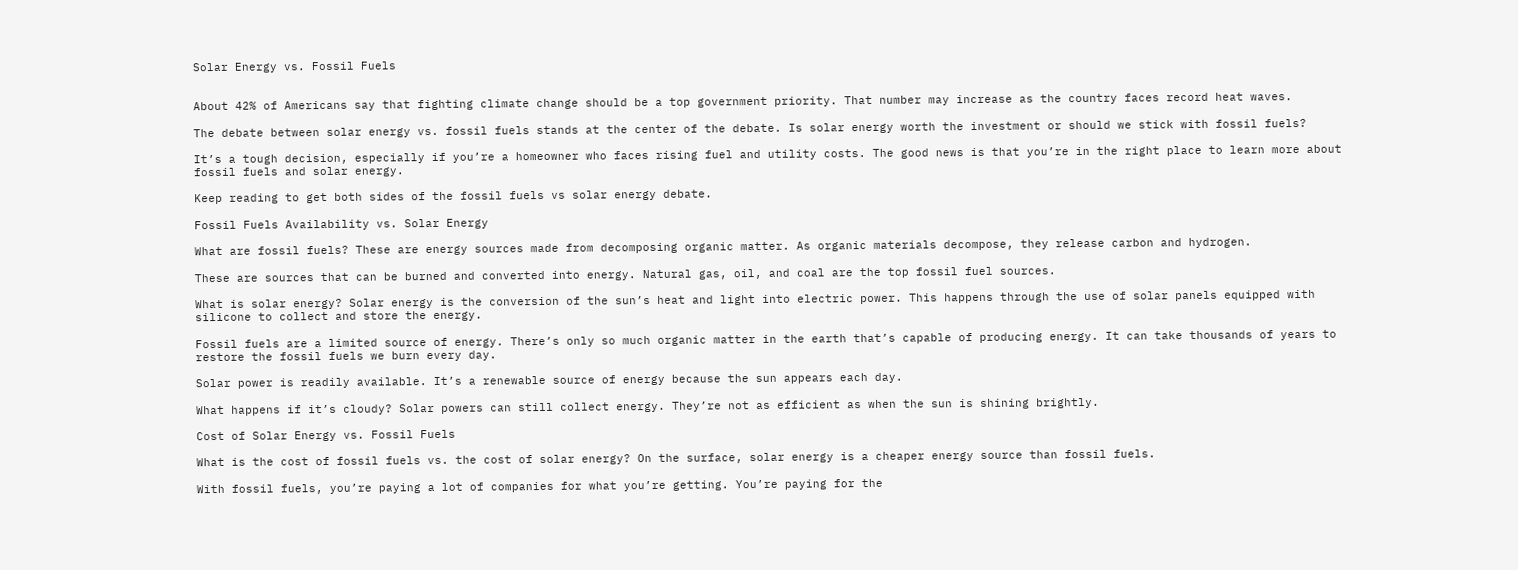Solar Energy vs. Fossil Fuels


About 42% of Americans say that fighting climate change should be a top government priority. That number may increase as the country faces record heat waves.

The debate between solar energy vs. fossil fuels stands at the center of the debate. Is solar energy worth the investment or should we stick with fossil fuels?

It’s a tough decision, especially if you’re a homeowner who faces rising fuel and utility costs. The good news is that you’re in the right place to learn more about fossil fuels and solar energy.

Keep reading to get both sides of the fossil fuels vs solar energy debate.

Fossil Fuels Availability vs. Solar Energy

What are fossil fuels? These are energy sources made from decomposing organic matter. As organic materials decompose, they release carbon and hydrogen.

These are sources that can be burned and converted into energy. Natural gas, oil, and coal are the top fossil fuel sources.

What is solar energy? Solar energy is the conversion of the sun’s heat and light into electric power. This happens through the use of solar panels equipped with silicone to collect and store the energy.

Fossil fuels are a limited source of energy. There’s only so much organic matter in the earth that’s capable of producing energy. It can take thousands of years to restore the fossil fuels we burn every day.

Solar power is readily available. It’s a renewable source of energy because the sun appears each day.

What happens if it’s cloudy? Solar powers can still collect energy. They’re not as efficient as when the sun is shining brightly.

Cost of Solar Energy vs. Fossil Fuels

What is the cost of fossil fuels vs. the cost of solar energy? On the surface, solar energy is a cheaper energy source than fossil fuels.

With fossil fuels, you’re paying a lot of companies for what you’re getting. You’re paying for the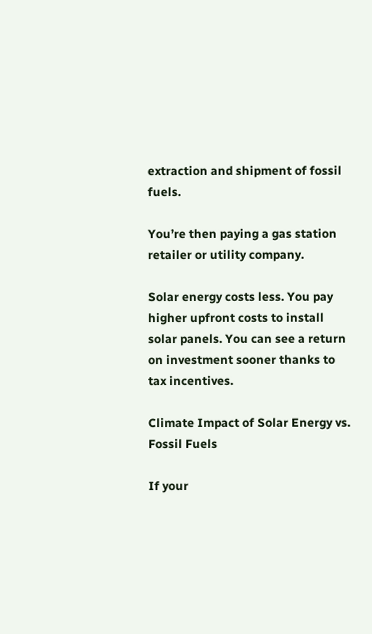extraction and shipment of fossil fuels.

You’re then paying a gas station retailer or utility company.

Solar energy costs less. You pay higher upfront costs to install solar panels. You can see a return on investment sooner thanks to tax incentives.

Climate Impact of Solar Energy vs. Fossil Fuels

If your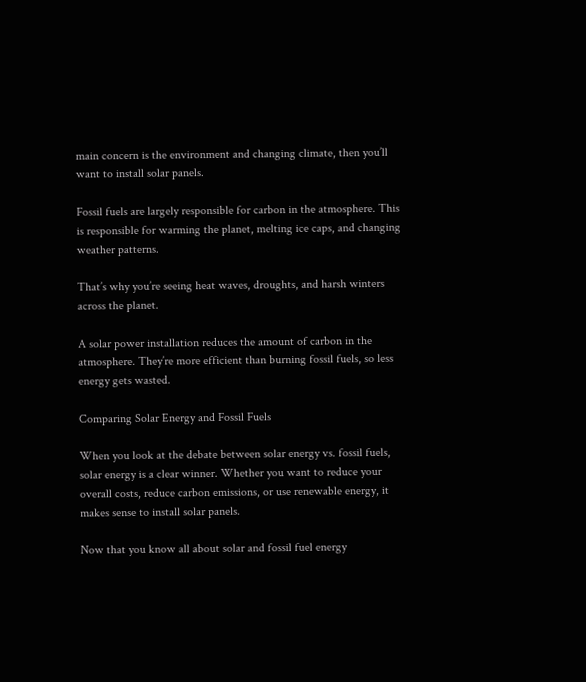main concern is the environment and changing climate, then you’ll want to install solar panels.

Fossil fuels are largely responsible for carbon in the atmosphere. This is responsible for warming the planet, melting ice caps, and changing weather patterns.

That’s why you’re seeing heat waves, droughts, and harsh winters across the planet.

A solar power installation reduces the amount of carbon in the atmosphere. They’re more efficient than burning fossil fuels, so less energy gets wasted.

Comparing Solar Energy and Fossil Fuels

When you look at the debate between solar energy vs. fossil fuels, solar energy is a clear winner. Whether you want to reduce your overall costs, reduce carbon emissions, or use renewable energy, it makes sense to install solar panels.

Now that you know all about solar and fossil fuel energy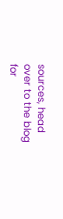sources, head over to the blog for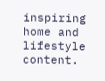inspiring home and lifestyle content.